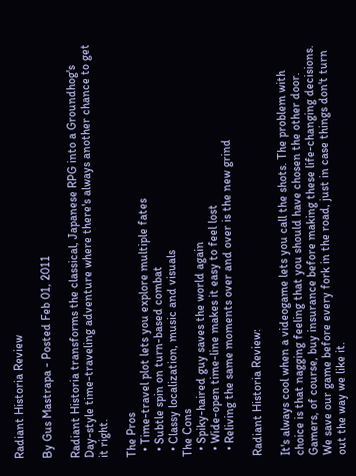Radiant Historia Review

By Gus Mastrapa - Posted Feb 01, 2011

Radiant Historia transforms the classical, Japanese RPG into a Groundhog's Day-style time-traveling adventure where there's always another chance to get it right.

The Pros
  • Time-travel plot lets you explore multiple fates
  • Subtle spin on turn-based combat
  • Classy localization, music and visuals
The Cons
  • Spiky-haired guy saves the world again
  • Wide-open time-line makes it easy to feel lost
  • Reliving the same moments over and over is the new grind

Radiant Historia Review:

It's always cool when a videogame lets you call the shots. The problem with choice is that nagging feeling that you should have chosen the other door. Gamers, of course, buy insurance before making these life-changing decisions. We save our game before every fork in the road, just in case things don't turn out the way we like it.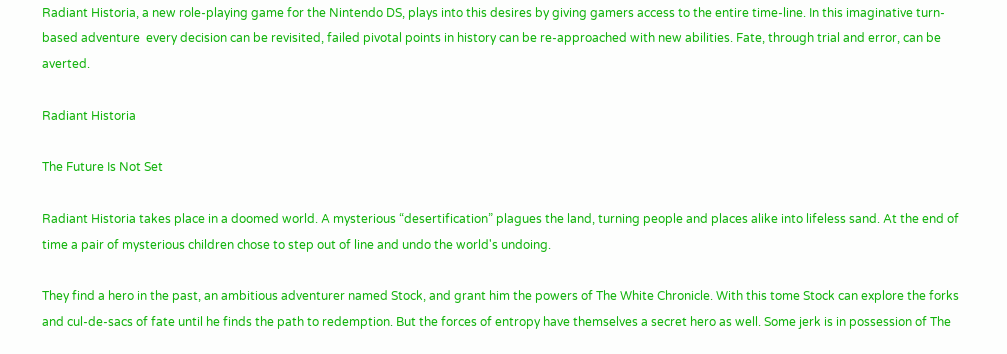Radiant Historia, a new role-playing game for the Nintendo DS, plays into this desires by giving gamers access to the entire time-line. In this imaginative turn-based adventure  every decision can be revisited, failed pivotal points in history can be re-approached with new abilities. Fate, through trial and error, can be averted.

Radiant Historia

The Future Is Not Set

Radiant Historia takes place in a doomed world. A mysterious “desertification” plagues the land, turning people and places alike into lifeless sand. At the end of time a pair of mysterious children chose to step out of line and undo the world's undoing.

They find a hero in the past, an ambitious adventurer named Stock, and grant him the powers of The White Chronicle. With this tome Stock can explore the forks and cul-de-sacs of fate until he finds the path to redemption. But the forces of entropy have themselves a secret hero as well. Some jerk is in possession of The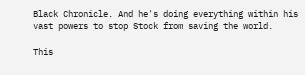Black Chronicle. And he's doing everything within his vast powers to stop Stock from saving the world.

This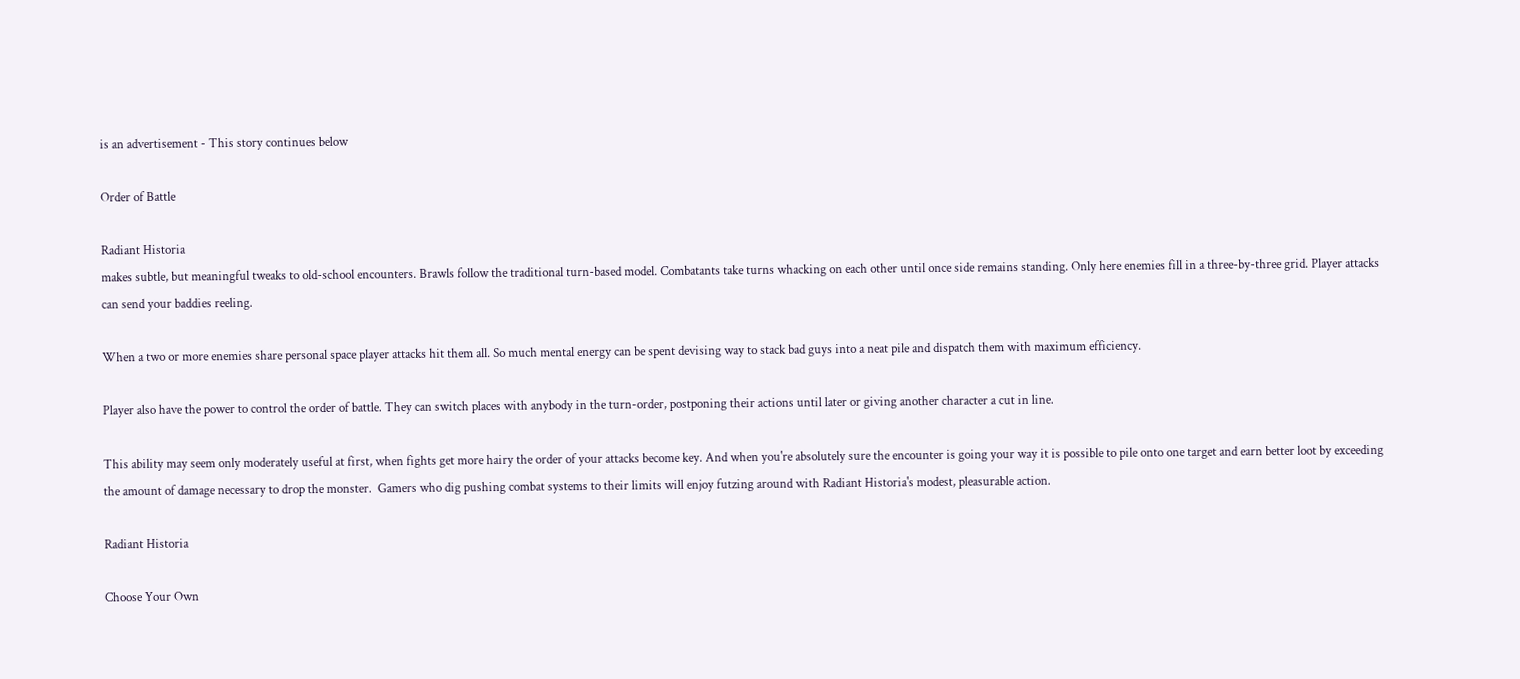is an advertisement - This story continues below

Order of Battle

Radiant Historia
makes subtle, but meaningful tweaks to old-school encounters. Brawls follow the traditional turn-based model. Combatants take turns whacking on each other until once side remains standing. Only here enemies fill in a three-by-three grid. Player attacks can send your baddies reeling.

When a two or more enemies share personal space player attacks hit them all. So much mental energy can be spent devising way to stack bad guys into a neat pile and dispatch them with maximum efficiency.

Player also have the power to control the order of battle. They can switch places with anybody in the turn-order, postponing their actions until later or giving another character a cut in line.

This ability may seem only moderately useful at first, when fights get more hairy the order of your attacks become key. And when you're absolutely sure the encounter is going your way it is possible to pile onto one target and earn better loot by exceeding the amount of damage necessary to drop the monster.  Gamers who dig pushing combat systems to their limits will enjoy futzing around with Radiant Historia's modest, pleasurable action.

Radiant Historia

Choose Your Own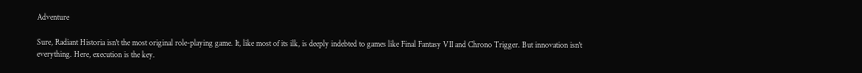Adventure

Sure, Radiant Historia isn't the most original role-playing game. It, like most of its ilk, is deeply indebted to games like Final Fantasy VII and Chrono Trigger. But innovation isn't everything. Here, execution is the key.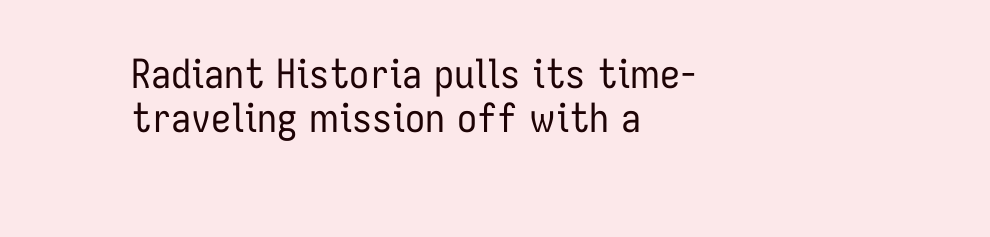Radiant Historia pulls its time-traveling mission off with a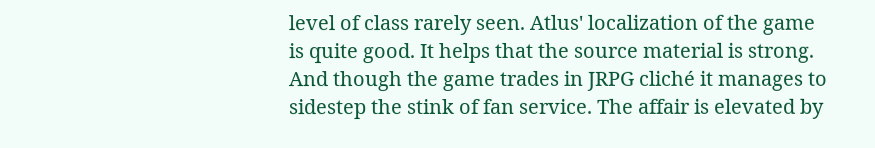level of class rarely seen. Atlus' localization of the game is quite good. It helps that the source material is strong. And though the game trades in JRPG cliché it manages to sidestep the stink of fan service. The affair is elevated by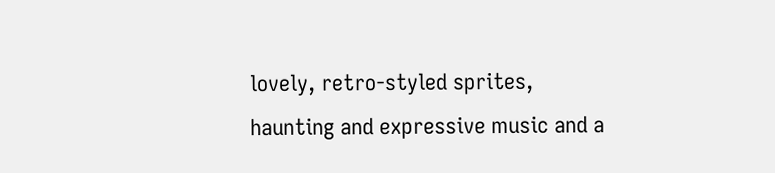lovely, retro-styled sprites, haunting and expressive music and a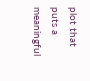plot that puts a meaningful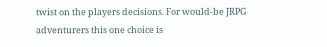twist on the players decisions. For would-be JRPG adventurers this one choice is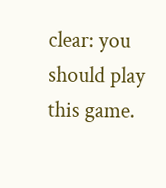clear: you should play this game.